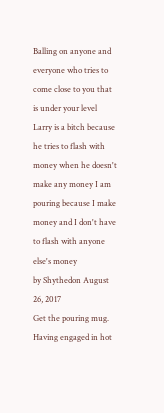Balling on anyone and everyone who tries to come close to you that is under your level
Larry is a bitch because he tries to flash with money when he doesn't make any money I am pouring because I make money and I don't have to flash with anyone else's money
by Shythedon August 26, 2017
Get the pouring mug.
Having engaged in hot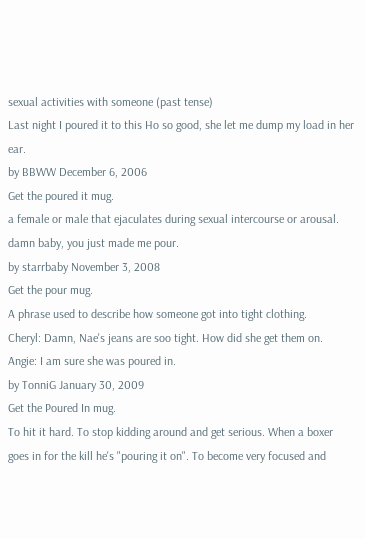sexual activities with someone (past tense)
Last night I poured it to this Ho so good, she let me dump my load in her ear.
by BBWW December 6, 2006
Get the poured it mug.
a female or male that ejaculates during sexual intercourse or arousal.
damn baby, you just made me pour.
by starrbaby November 3, 2008
Get the pour mug.
A phrase used to describe how someone got into tight clothing.
Cheryl: Damn, Nae's jeans are soo tight. How did she get them on.
Angie: I am sure she was poured in.
by TonniG January 30, 2009
Get the Poured In mug.
To hit it hard. To stop kidding around and get serious. When a boxer goes in for the kill he's "pouring it on". To become very focused and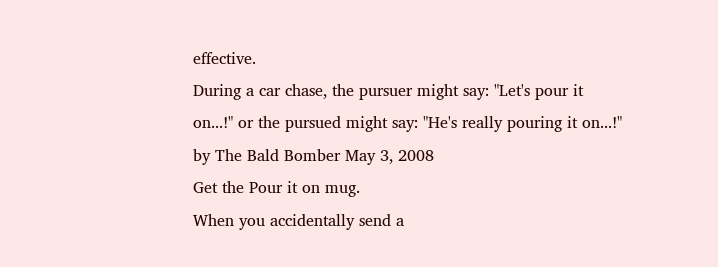effective.
During a car chase, the pursuer might say: "Let's pour it on...!" or the pursued might say: "He's really pouring it on...!"
by The Bald Bomber May 3, 2008
Get the Pour it on mug.
When you accidentally send a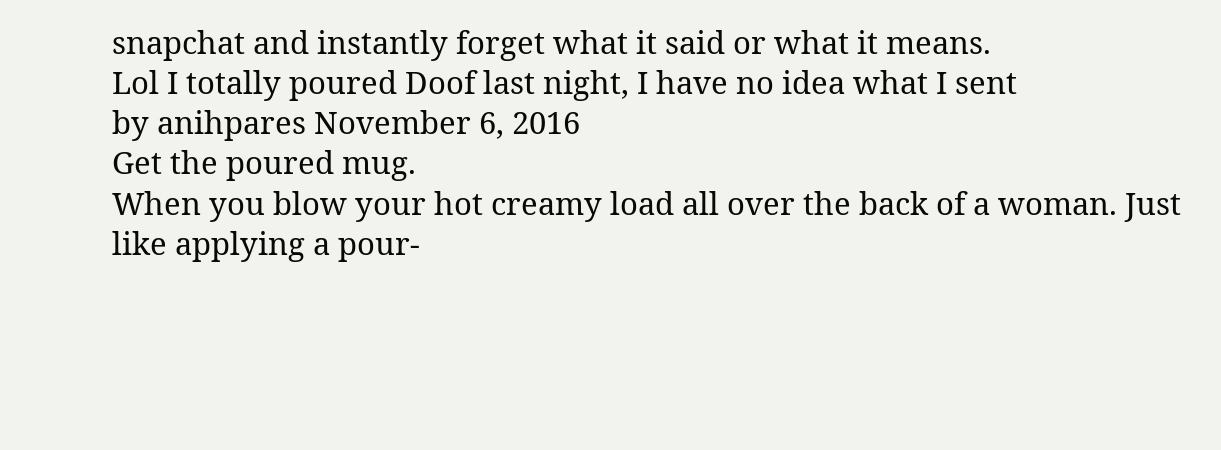snapchat and instantly forget what it said or what it means.
Lol I totally poured Doof last night, I have no idea what I sent
by anihpares November 6, 2016
Get the poured mug.
When you blow your hot creamy load all over the back of a woman. Just like applying a pour-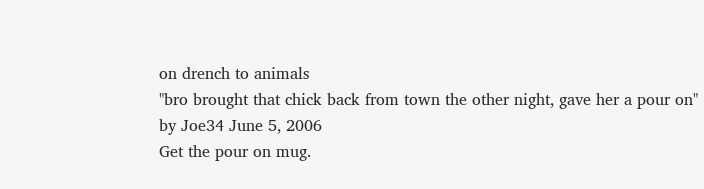on drench to animals
"bro brought that chick back from town the other night, gave her a pour on"
by Joe34 June 5, 2006
Get the pour on mug.